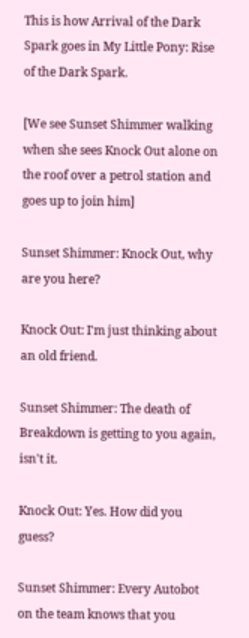This is how Arrival of the Dark Spark goes in My Little Pony: Rise of the Dark Spark.

[We see Sunset Shimmer walking when she sees Knock Out alone on the roof over a petrol station and goes up to join him]

Sunset Shimmer: Knock Out, why are you here?

Knock Out: I'm just thinking about an old friend.

Sunset Shimmer: The death of Breakdown is getting to you again, isn't it.

Knock Out: Yes. How did you guess?

Sunset Shimmer: Every Autobot on the team knows that you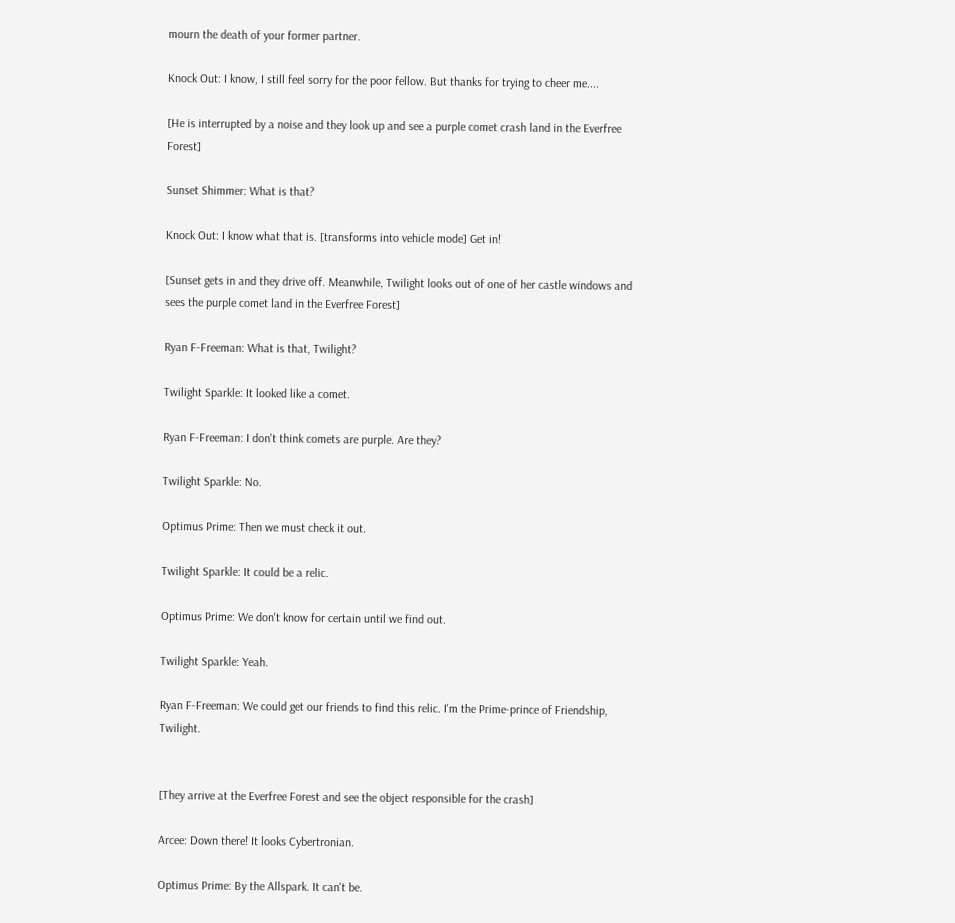mourn the death of your former partner.

Knock Out: I know, I still feel sorry for the poor fellow. But thanks for trying to cheer me....

[He is interrupted by a noise and they look up and see a purple comet crash land in the Everfree Forest]

Sunset Shimmer: What is that?

Knock Out: I know what that is. [transforms into vehicle mode] Get in!

[Sunset gets in and they drive off. Meanwhile, Twilight looks out of one of her castle windows and sees the purple comet land in the Everfree Forest]

Ryan F-Freeman: What is that, Twilight?

Twilight Sparkle: It looked like a comet.

Ryan F-Freeman: I don't think comets are purple. Are they?

Twilight Sparkle: No.

Optimus Prime: Then we must check it out.

Twilight Sparkle: It could be a relic.

Optimus Prime: We don't know for certain until we find out.

Twilight Sparkle: Yeah.

Ryan F-Freeman: We could get our friends to find this relic. I'm the Prime-prince of Friendship, Twilight.


[They arrive at the Everfree Forest and see the object responsible for the crash]

Arcee: Down there! It looks Cybertronian.

Optimus Prime: By the Allspark. It can't be.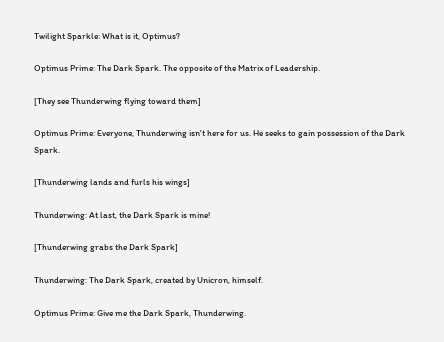Twilight Sparkle: What is it, Optimus?

Optimus Prime: The Dark Spark. The opposite of the Matrix of Leadership.

[They see Thunderwing flying toward them]

Optimus Prime: Everyone, Thunderwing isn't here for us. He seeks to gain possession of the Dark Spark.

[Thunderwing lands and furls his wings]

Thunderwing: At last, the Dark Spark is mine!

[Thunderwing grabs the Dark Spark]

Thunderwing: The Dark Spark, created by Unicron, himself.

Optimus Prime: Give me the Dark Spark, Thunderwing.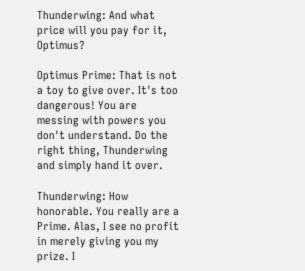Thunderwing: And what price will you pay for it, Optimus?

Optimus Prime: That is not a toy to give over. It's too dangerous! You are messing with powers you don't understand. Do the right thing, Thunderwing and simply hand it over.

Thunderwing: How honorable. You really are a Prime. Alas, I see no profit in merely giving you my prize. I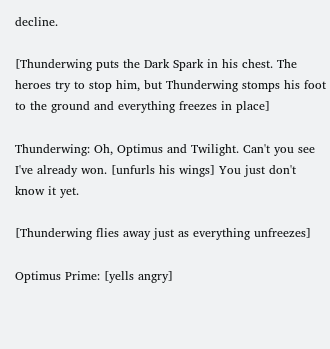decline.

[Thunderwing puts the Dark Spark in his chest. The heroes try to stop him, but Thunderwing stomps his foot to the ground and everything freezes in place]

Thunderwing: Oh, Optimus and Twilight. Can't you see I've already won. [unfurls his wings] You just don't know it yet.

[Thunderwing flies away just as everything unfreezes]

Optimus Prime: [yells angry]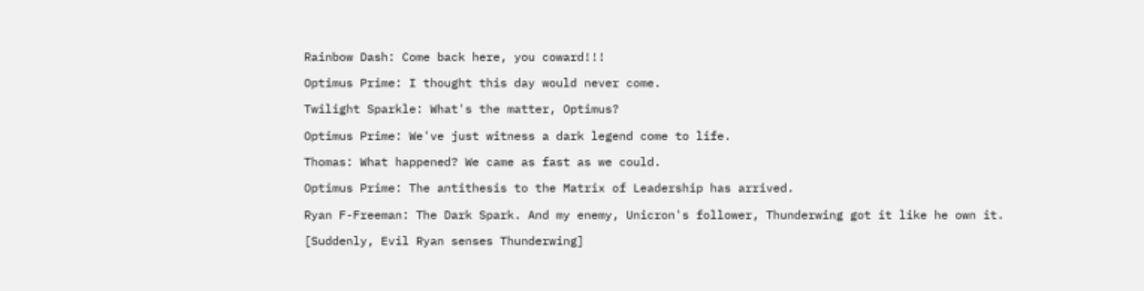Rainbow Dash: Come back here, you coward!!!

Optimus Prime: I thought this day would never come.

Twilight Sparkle: What's the matter, Optimus?

Optimus Prime: We've just witness a dark legend come to life.

Thomas: What happened? We came as fast as we could.

Optimus Prime: The antithesis to the Matrix of Leadership has arrived.

Ryan F-Freeman: The Dark Spark. And my enemy, Unicron's follower, Thunderwing got it like he own it.

[Suddenly, Evil Ryan senses Thunderwing]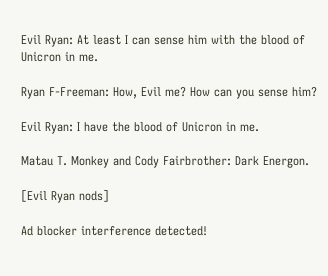Evil Ryan: At least I can sense him with the blood of Unicron in me.

Ryan F-Freeman: How, Evil me? How can you sense him?

Evil Ryan: I have the blood of Unicron in me.

Matau T. Monkey and Cody Fairbrother: Dark Energon.

[Evil Ryan nods]

Ad blocker interference detected!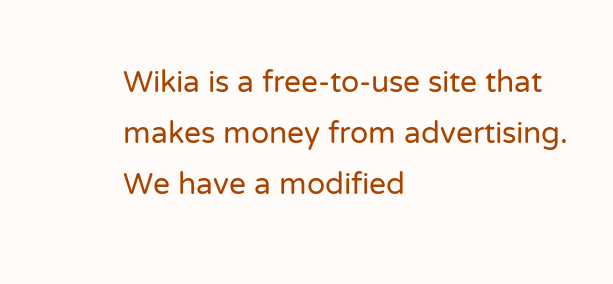Wikia is a free-to-use site that makes money from advertising. We have a modified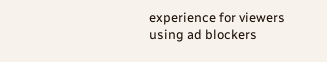experience for viewers using ad blockers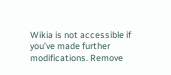Wikia is not accessible if you’ve made further modifications. Remove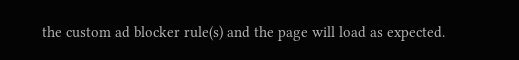the custom ad blocker rule(s) and the page will load as expected.